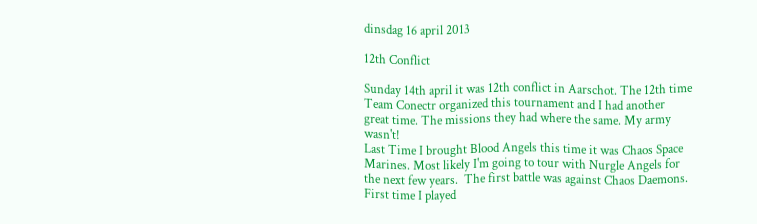dinsdag 16 april 2013

12th Conflict

Sunday 14th april it was 12th conflict in Aarschot. The 12th time Team Conectr organized this tournament and I had another great time. The missions they had where the same. My army wasn't!
Last Time I brought Blood Angels this time it was Chaos Space Marines. Most likely I'm going to tour with Nurgle Angels for the next few years.  The first battle was against Chaos Daemons. First time I played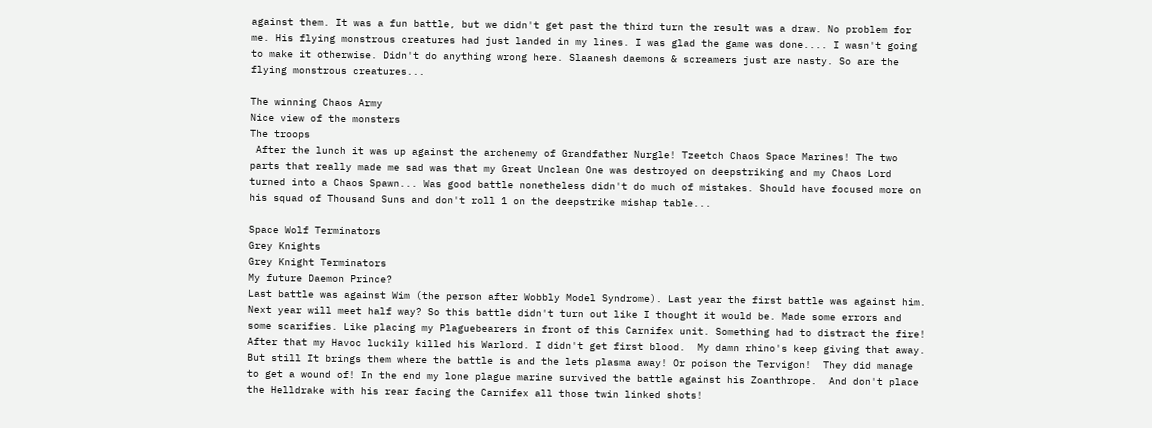against them. It was a fun battle, but we didn't get past the third turn the result was a draw. No problem for me. His flying monstrous creatures had just landed in my lines. I was glad the game was done.... I wasn't going to make it otherwise. Didn't do anything wrong here. Slaanesh daemons & screamers just are nasty. So are the flying monstrous creatures...

The winning Chaos Army
Nice view of the monsters
The troops
 After the lunch it was up against the archenemy of Grandfather Nurgle! Tzeetch Chaos Space Marines! The two parts that really made me sad was that my Great Unclean One was destroyed on deepstriking and my Chaos Lord turned into a Chaos Spawn... Was good battle nonetheless didn't do much of mistakes. Should have focused more on his squad of Thousand Suns and don't roll 1 on the deepstrike mishap table...

Space Wolf Terminators
Grey Knights
Grey Knight Terminators
My future Daemon Prince?
Last battle was against Wim (the person after Wobbly Model Syndrome). Last year the first battle was against him. Next year will meet half way? So this battle didn't turn out like I thought it would be. Made some errors and some scarifies. Like placing my Plaguebearers in front of this Carnifex unit. Something had to distract the fire! After that my Havoc luckily killed his Warlord. I didn't get first blood.  My damn rhino's keep giving that away. But still It brings them where the battle is and the lets plasma away! Or poison the Tervigon!  They did manage to get a wound of! In the end my lone plague marine survived the battle against his Zoanthrope.  And don't place the Helldrake with his rear facing the Carnifex all those twin linked shots!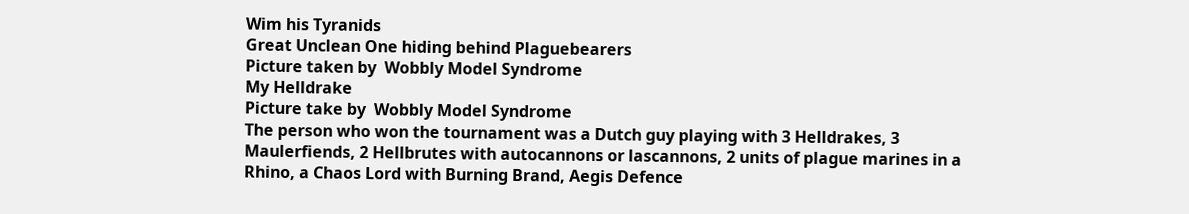Wim his Tyranids
Great Unclean One hiding behind Plaguebearers
Picture taken by  Wobbly Model Syndrome
My Helldrake
Picture take by  Wobbly Model Syndrome
The person who won the tournament was a Dutch guy playing with 3 Helldrakes, 3 Maulerfiends, 2 Hellbrutes with autocannons or lascannons, 2 units of plague marines in a Rhino, a Chaos Lord with Burning Brand, Aegis Defence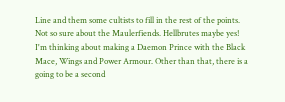Line and them some cultists to fill in the rest of the points.
Not so sure about the Maulerfiends. Hellbrutes maybe yes! I'm thinking about making a Daemon Prince with the Black Mace, Wings and Power Armour. Other than that, there is a going to be a second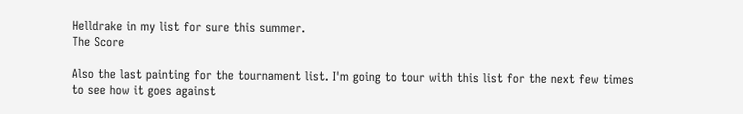Helldrake in my list for sure this summer.
The Score

Also the last painting for the tournament list. I'm going to tour with this list for the next few times to see how it goes against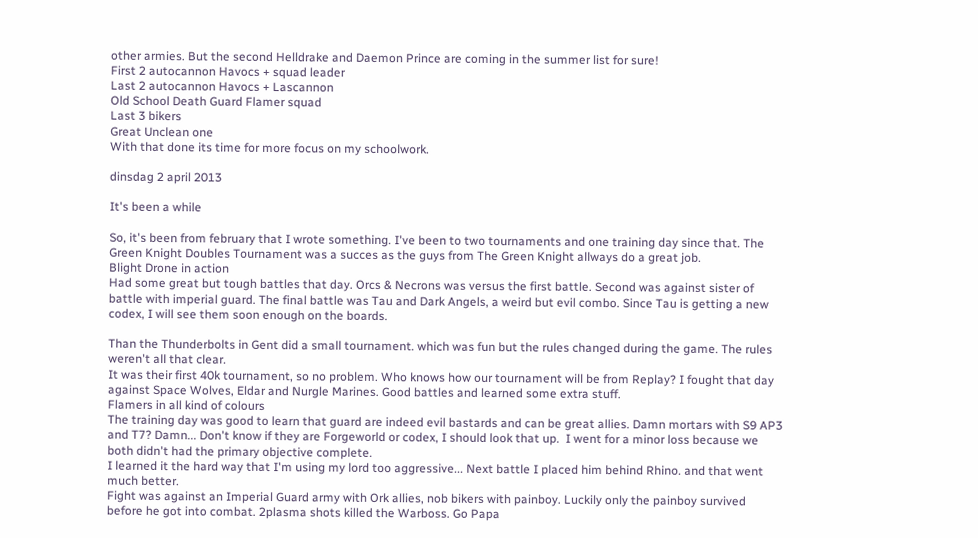other armies. But the second Helldrake and Daemon Prince are coming in the summer list for sure!
First 2 autocannon Havocs + squad leader
Last 2 autocannon Havocs + Lascannon
Old School Death Guard Flamer squad
Last 3 bikers
Great Unclean one
With that done its time for more focus on my schoolwork.

dinsdag 2 april 2013

It's been a while

So, it's been from february that I wrote something. I've been to two tournaments and one training day since that. The Green Knight Doubles Tournament was a succes as the guys from The Green Knight allways do a great job.
Blight Drone in action
Had some great but tough battles that day. Orcs & Necrons was versus the first battle. Second was against sister of battle with imperial guard. The final battle was Tau and Dark Angels, a weird but evil combo. Since Tau is getting a new codex, I will see them soon enough on the boards.

Than the Thunderbolts in Gent did a small tournament. which was fun but the rules changed during the game. The rules weren't all that clear.
It was their first 40k tournament, so no problem. Who knows how our tournament will be from Replay? I fought that day against Space Wolves, Eldar and Nurgle Marines. Good battles and learned some extra stuff.
Flamers in all kind of colours
The training day was good to learn that guard are indeed evil bastards and can be great allies. Damn mortars with S9 AP3 and T7? Damn... Don't know if they are Forgeworld or codex, I should look that up.  I went for a minor loss because we both didn't had the primary objective complete.
I learned it the hard way that I'm using my lord too aggressive... Next battle I placed him behind Rhino. and that went much better.
Fight was against an Imperial Guard army with Ork allies, nob bikers with painboy. Luckily only the painboy survived before he got into combat. 2plasma shots killed the Warboss. Go Papa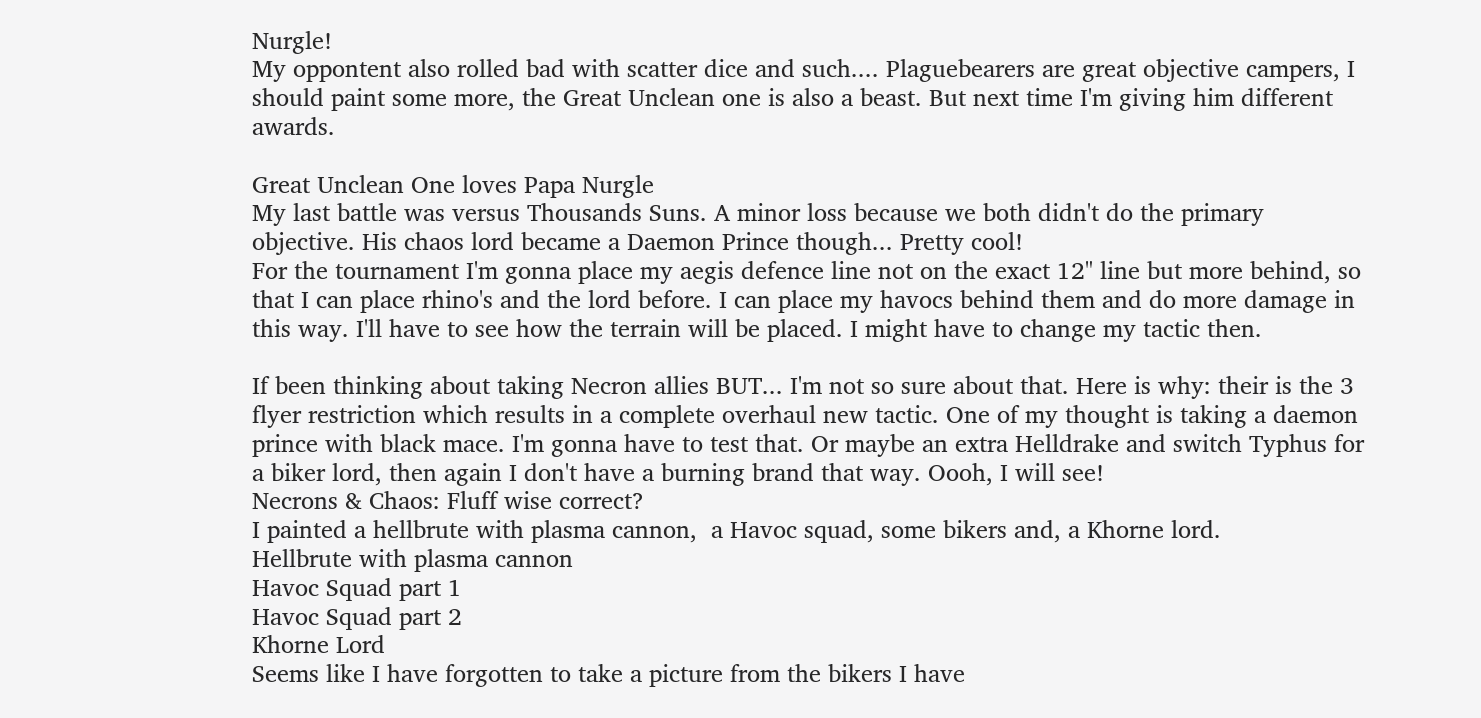Nurgle!
My oppontent also rolled bad with scatter dice and such.... Plaguebearers are great objective campers, I should paint some more, the Great Unclean one is also a beast. But next time I'm giving him different awards.

Great Unclean One loves Papa Nurgle
My last battle was versus Thousands Suns. A minor loss because we both didn't do the primary objective. His chaos lord became a Daemon Prince though... Pretty cool!
For the tournament I'm gonna place my aegis defence line not on the exact 12" line but more behind, so that I can place rhino's and the lord before. I can place my havocs behind them and do more damage in this way. I'll have to see how the terrain will be placed. I might have to change my tactic then.

If been thinking about taking Necron allies BUT... I'm not so sure about that. Here is why: their is the 3 flyer restriction which results in a complete overhaul new tactic. One of my thought is taking a daemon prince with black mace. I'm gonna have to test that. Or maybe an extra Helldrake and switch Typhus for a biker lord, then again I don't have a burning brand that way. Oooh, I will see!
Necrons & Chaos: Fluff wise correct?
I painted a hellbrute with plasma cannon,  a Havoc squad, some bikers and, a Khorne lord.
Hellbrute with plasma cannon
Havoc Squad part 1
Havoc Squad part 2
Khorne Lord
Seems like I have forgotten to take a picture from the bikers I have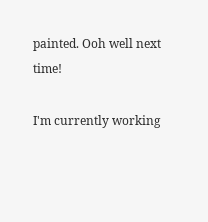painted. Ooh well next time!

I'm currently working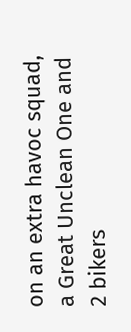on an extra havoc squad, a Great Unclean One and 2 bikers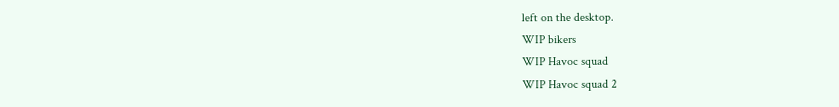left on the desktop.
WIP bikers
WIP Havoc squad
WIP Havoc squad 2